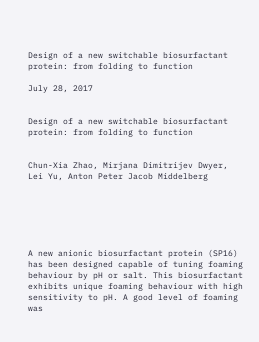Design of a new switchable biosurfactant protein: from folding to function

July 28, 2017


Design of a new switchable biosurfactant protein: from folding to function


Chun-Xia Zhao, Mirjana Dimitrijev Dwyer, Lei Yu, Anton Peter Jacob Middelberg






A new anionic biosurfactant protein (SP16) has been designed capable of tuning foaming behaviour by pH or salt. This biosurfactant exhibits unique foaming behaviour with high sensitivity to pH. A good level of foaming was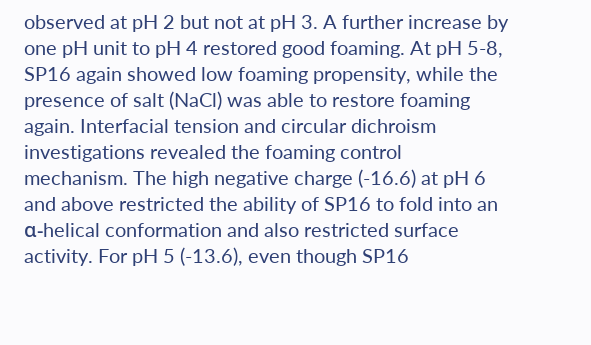observed at pH 2 but not at pH 3. A further increase by one pH unit to pH 4 restored good foaming. At pH 5-8, SP16 again showed low foaming propensity, while the presence of salt (NaCl) was able to restore foaming again. Interfacial tension and circular dichroism investigations revealed the foaming control mechanism. The high negative charge (-16.6) at pH 6 and above restricted the ability of SP16 to fold into an α-helical conformation and also restricted surface activity. For pH 5 (-13.6), even though SP16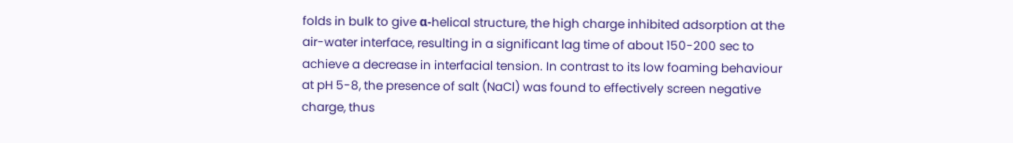folds in bulk to give α-helical structure, the high charge inhibited adsorption at the air-water interface, resulting in a significant lag time of about 150-200 sec to achieve a decrease in interfacial tension. In contrast to its low foaming behaviour at pH 5-8, the presence of salt (NaCl) was found to effectively screen negative charge, thus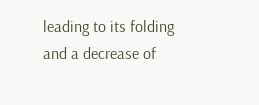leading to its folding and a decrease of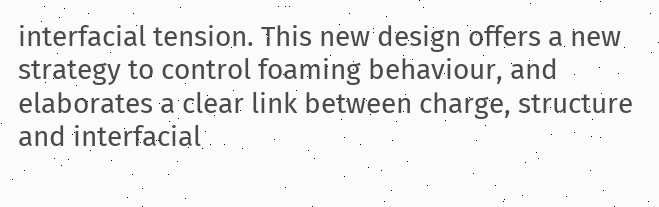interfacial tension. This new design offers a new strategy to control foaming behaviour, and elaborates a clear link between charge, structure and interfacial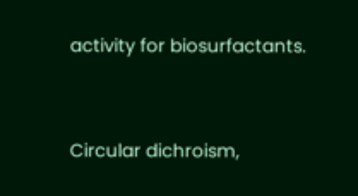activity for biosurfactants.




Circular dichroism,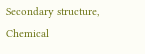Secondary structure, Chemical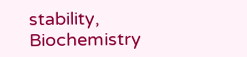stability, Biochemistry